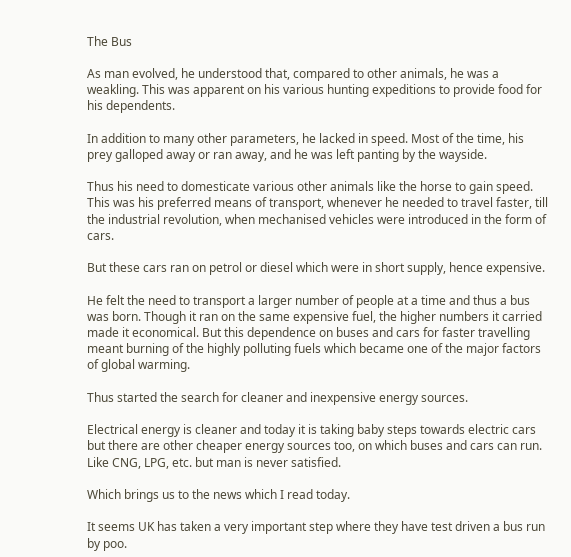The Bus

As man evolved, he understood that, compared to other animals, he was a weakling. This was apparent on his various hunting expeditions to provide food for his dependents.

In addition to many other parameters, he lacked in speed. Most of the time, his prey galloped away or ran away, and he was left panting by the wayside.

Thus his need to domesticate various other animals like the horse to gain speed. This was his preferred means of transport, whenever he needed to travel faster, till the industrial revolution, when mechanised vehicles were introduced in the form of cars.

But these cars ran on petrol or diesel which were in short supply, hence expensive.

He felt the need to transport a larger number of people at a time and thus a bus was born. Though it ran on the same expensive fuel, the higher numbers it carried made it economical. But this dependence on buses and cars for faster travelling meant burning of the highly polluting fuels which became one of the major factors of global warming.

Thus started the search for cleaner and inexpensive energy sources.

Electrical energy is cleaner and today it is taking baby steps towards electric cars but there are other cheaper energy sources too, on which buses and cars can run. Like CNG, LPG, etc. but man is never satisfied.

Which brings us to the news which I read today.

It seems UK has taken a very important step where they have test driven a bus run by poo.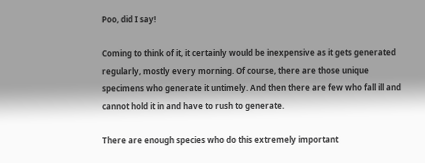Poo, did I say!

Coming to think of it, it certainly would be inexpensive as it gets generated regularly, mostly every morning. Of course, there are those unique specimens who generate it untimely. And then there are few who fall ill and cannot hold it in and have to rush to generate.

There are enough species who do this extremely important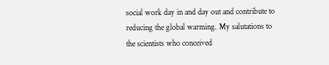social work day in and day out and contribute to reducing the global warming. My salutations to the scientists who conceived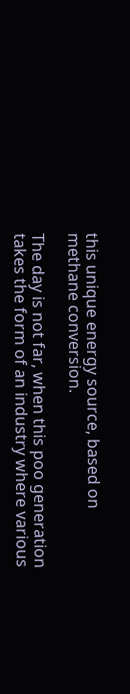this unique energy source, based on methane conversion.

The day is not far, when this poo generation takes the form of an industry where various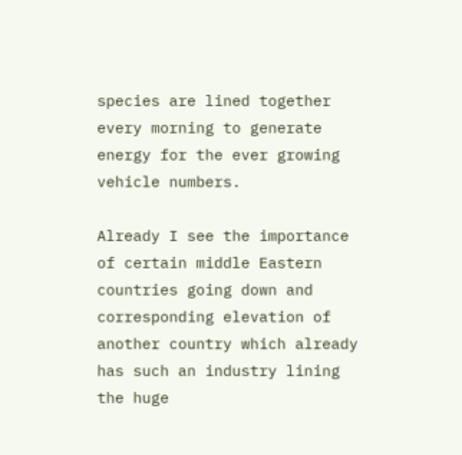species are lined together every morning to generate energy for the ever growing vehicle numbers.

Already I see the importance of certain middle Eastern countries going down and corresponding elevation of another country which already has such an industry lining the huge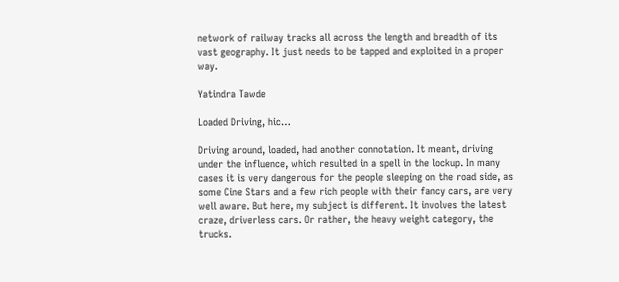network of railway tracks all across the length and breadth of its vast geography. It just needs to be tapped and exploited in a proper way.

Yatindra Tawde

Loaded Driving, hic…

Driving around, loaded, had another connotation. It meant, driving under the influence, which resulted in a spell in the lockup. In many cases it is very dangerous for the people sleeping on the road side, as some Cine Stars and a few rich people with their fancy cars, are very well aware. But here, my subject is different. It involves the latest craze, driverless cars. Or rather, the heavy weight category, the trucks.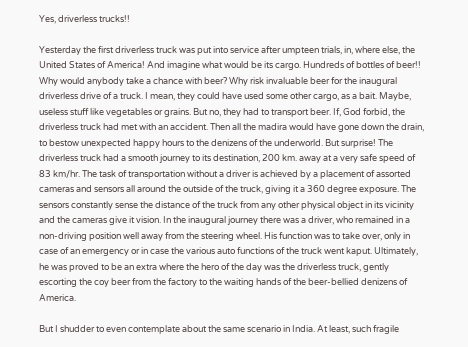Yes, driverless trucks!!

Yesterday the first driverless truck was put into service after umpteen trials, in, where else, the United States of America! And imagine what would be its cargo. Hundreds of bottles of beer!! Why would anybody take a chance with beer? Why risk invaluable beer for the inaugural driverless drive of a truck. I mean, they could have used some other cargo, as a bait. Maybe, useless stuff like vegetables or grains. But no, they had to transport beer. If, God forbid, the driverless truck had met with an accident. Then all the madira would have gone down the drain, to bestow unexpected happy hours to the denizens of the underworld. But surprise! The driverless truck had a smooth journey to its destination, 200 km. away at a very safe speed of 83 km/hr. The task of transportation without a driver is achieved by a placement of assorted cameras and sensors all around the outside of the truck, giving it a 360 degree exposure. The sensors constantly sense the distance of the truck from any other physical object in its vicinity and the cameras give it vision. In the inaugural journey there was a driver, who remained in a non-driving position well away from the steering wheel. His function was to take over, only in case of an emergency or in case the various auto functions of the truck went kaput. Ultimately, he was proved to be an extra where the hero of the day was the driverless truck, gently escorting the coy beer from the factory to the waiting hands of the beer-bellied denizens of America.

But I shudder to even contemplate about the same scenario in India. At least, such fragile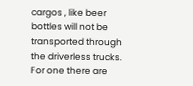cargos , like beer bottles will not be transported through the driverless trucks. For one there are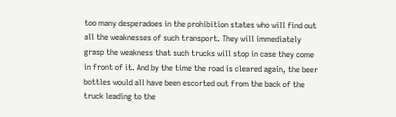too many desperadoes in the prohibition states who will find out all the weaknesses of such transport. They will immediately grasp the weakness that such trucks will stop in case they come in front of it. And by the time the road is cleared again, the beer bottles would all have been escorted out from the back of the truck leading to the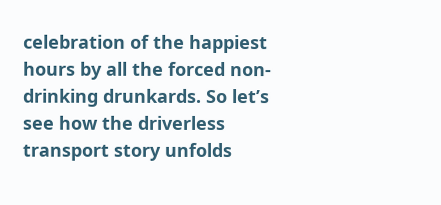celebration of the happiest hours by all the forced non-drinking drunkards. So let’s see how the driverless transport story unfolds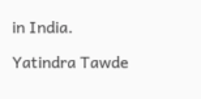in India.

Yatindra Tawde